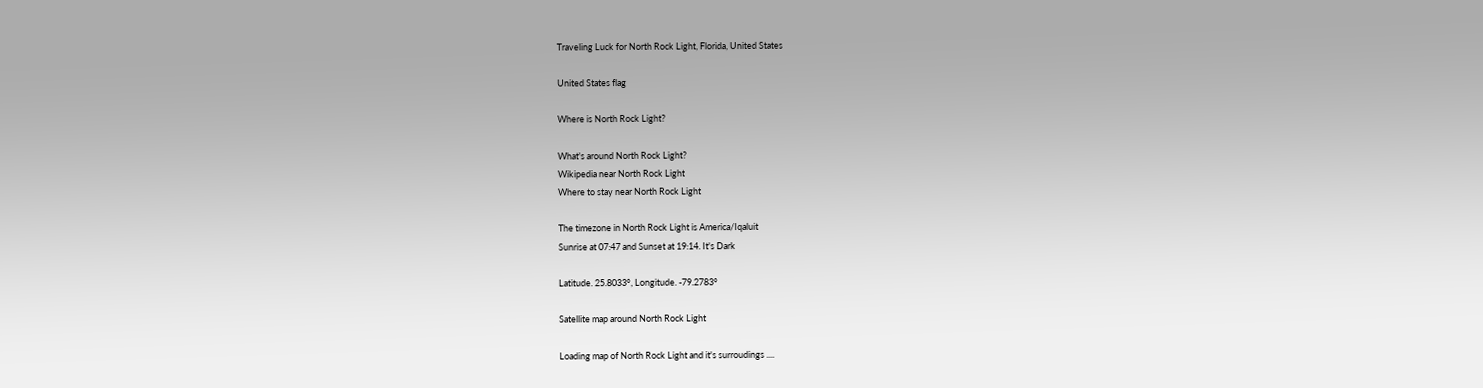Traveling Luck for North Rock Light, Florida, United States

United States flag

Where is North Rock Light?

What's around North Rock Light?
Wikipedia near North Rock Light
Where to stay near North Rock Light

The timezone in North Rock Light is America/Iqaluit
Sunrise at 07:47 and Sunset at 19:14. It's Dark

Latitude. 25.8033°, Longitude. -79.2783°

Satellite map around North Rock Light

Loading map of North Rock Light and it's surroudings ....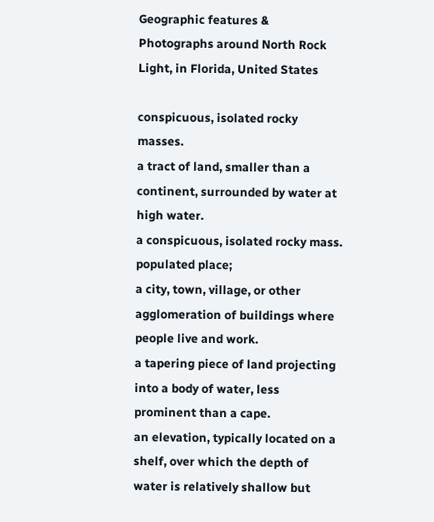Geographic features & Photographs around North Rock Light, in Florida, United States

conspicuous, isolated rocky masses.
a tract of land, smaller than a continent, surrounded by water at high water.
a conspicuous, isolated rocky mass.
populated place;
a city, town, village, or other agglomeration of buildings where people live and work.
a tapering piece of land projecting into a body of water, less prominent than a cape.
an elevation, typically located on a shelf, over which the depth of water is relatively shallow but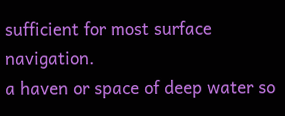sufficient for most surface navigation.
a haven or space of deep water so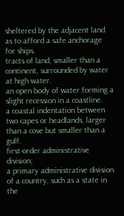sheltered by the adjacent land as to afford a safe anchorage for ships.
tracts of land, smaller than a continent, surrounded by water at high water.
an open body of water forming a slight recession in a coastline.
a coastal indentation between two capes or headlands, larger than a cove but smaller than a gulf.
first-order administrative division;
a primary administrative division of a country, such as a state in the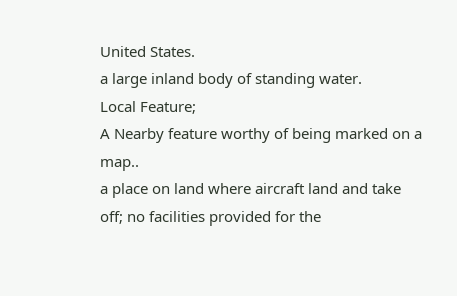United States.
a large inland body of standing water.
Local Feature;
A Nearby feature worthy of being marked on a map..
a place on land where aircraft land and take off; no facilities provided for the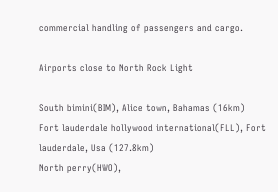commercial handling of passengers and cargo.

Airports close to North Rock Light

South bimini(BIM), Alice town, Bahamas (16km)
Fort lauderdale hollywood international(FLL), Fort lauderdale, Usa (127.8km)
North perry(HWO),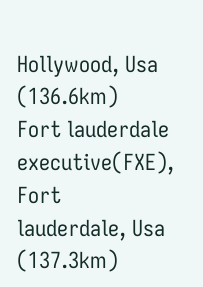Hollywood, Usa (136.6km)
Fort lauderdale executive(FXE), Fort lauderdale, Usa (137.3km)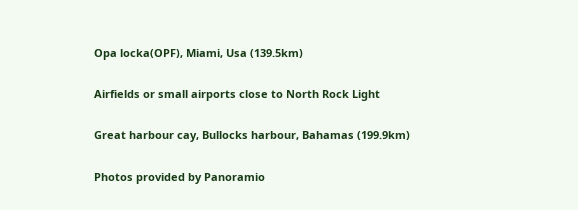Opa locka(OPF), Miami, Usa (139.5km)

Airfields or small airports close to North Rock Light

Great harbour cay, Bullocks harbour, Bahamas (199.9km)

Photos provided by Panoramio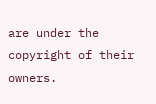are under the copyright of their owners.